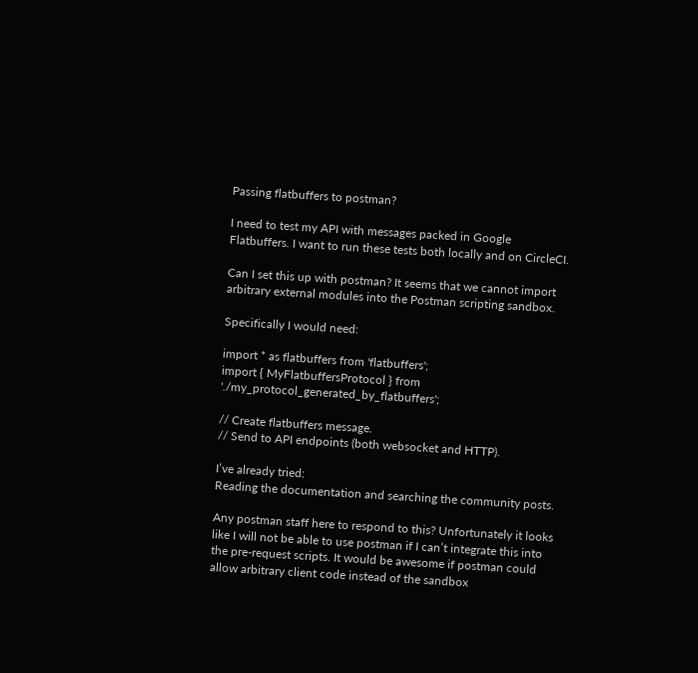Passing flatbuffers to postman?

I need to test my API with messages packed in Google Flatbuffers. I want to run these tests both locally and on CircleCI.

Can I set this up with postman? It seems that we cannot import arbitrary external modules into the Postman scripting sandbox.

Specifically I would need:

import * as flatbuffers from 'flatbuffers';
import { MyFlatbuffersProtocol } from './my_protocol_generated_by_flatbuffers';

// Create flatbuffers message.
// Send to API endpoints (both websocket and HTTP).

I’ve already tried:
Reading the documentation and searching the community posts.

Any postman staff here to respond to this? Unfortunately it looks like I will not be able to use postman if I can’t integrate this into the pre-request scripts. It would be awesome if postman could allow arbitrary client code instead of the sandbox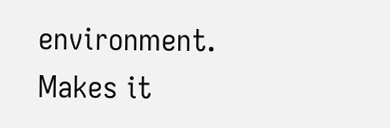environment. Makes it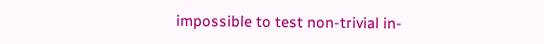impossible to test non-trivial in-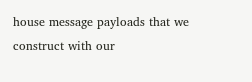house message payloads that we construct with our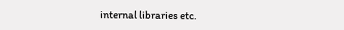internal libraries etc.